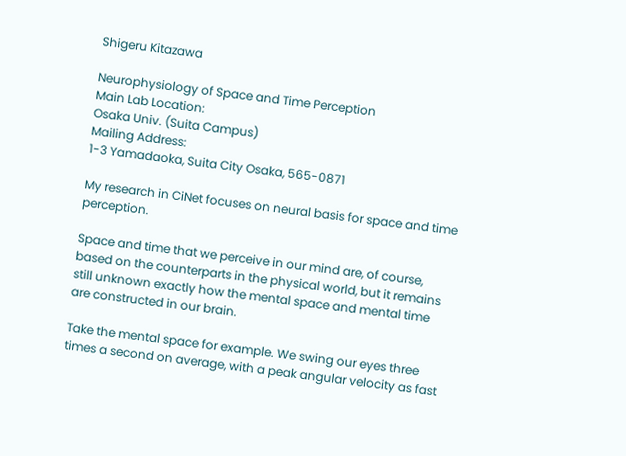Shigeru Kitazawa

Neurophysiology of Space and Time Perception
Main Lab Location:
Osaka Univ. (Suita Campus)
Mailing Address:
1-3 Yamadaoka, Suita City Osaka, 565-0871

My research in CiNet focuses on neural basis for space and time perception.

Space and time that we perceive in our mind are, of course, based on the counterparts in the physical world, but it remains still unknown exactly how the mental space and mental time are constructed in our brain.

Take the mental space for example. We swing our eyes three times a second on average, with a peak angular velocity as fast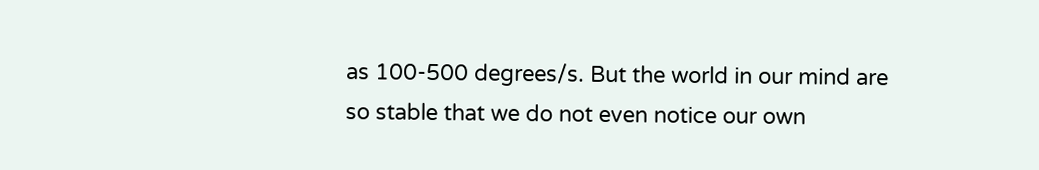as 100-500 degrees/s. But the world in our mind are so stable that we do not even notice our own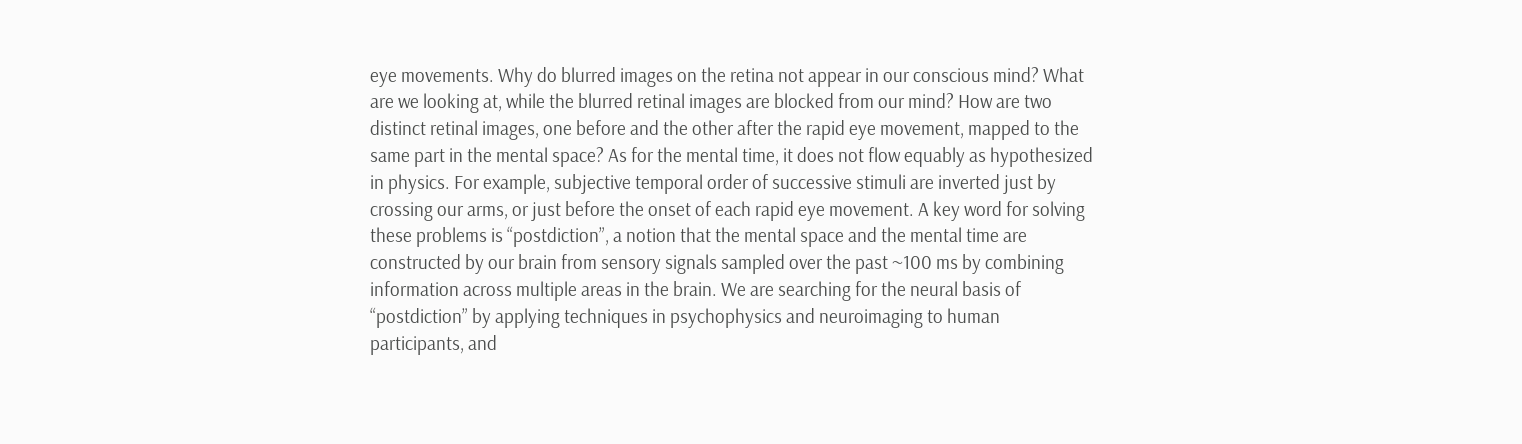eye movements. Why do blurred images on the retina not appear in our conscious mind? What are we looking at, while the blurred retinal images are blocked from our mind? How are two distinct retinal images, one before and the other after the rapid eye movement, mapped to the same part in the mental space? As for the mental time, it does not flow equably as hypothesized in physics. For example, subjective temporal order of successive stimuli are inverted just by crossing our arms, or just before the onset of each rapid eye movement. A key word for solving these problems is “postdiction”, a notion that the mental space and the mental time are constructed by our brain from sensory signals sampled over the past ~100 ms by combining information across multiple areas in the brain. We are searching for the neural basis of “postdiction” by applying techniques in psychophysics and neuroimaging to human participants, and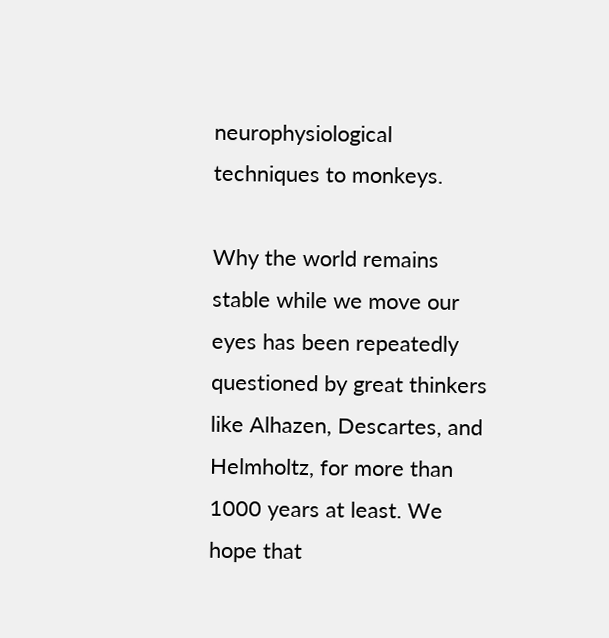neurophysiological techniques to monkeys.

Why the world remains stable while we move our eyes has been repeatedly questioned by great thinkers like Alhazen, Descartes, and Helmholtz, for more than 1000 years at least. We hope that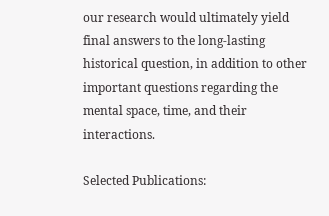our research would ultimately yield final answers to the long-lasting historical question, in addition to other important questions regarding the mental space, time, and their interactions.

Selected Publications: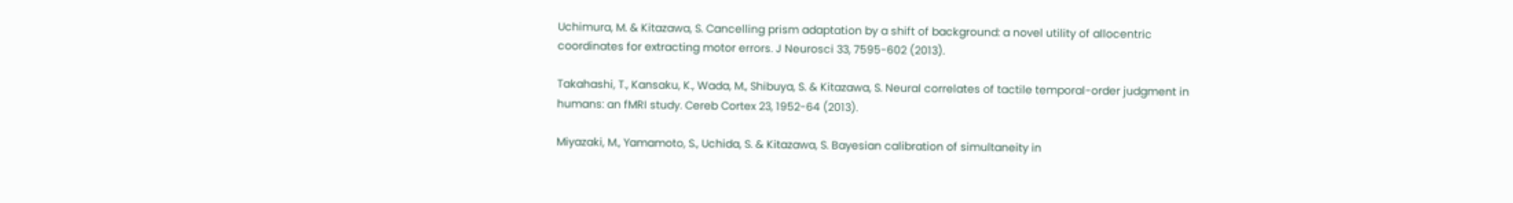Uchimura, M. & Kitazawa, S. Cancelling prism adaptation by a shift of background: a novel utility of allocentric coordinates for extracting motor errors. J Neurosci 33, 7595-602 (2013).

Takahashi, T., Kansaku, K., Wada, M., Shibuya, S. & Kitazawa, S. Neural correlates of tactile temporal-order judgment in humans: an fMRI study. Cereb Cortex 23, 1952-64 (2013).

Miyazaki, M., Yamamoto, S., Uchida, S. & Kitazawa, S. Bayesian calibration of simultaneity in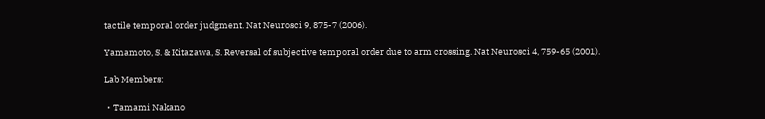tactile temporal order judgment. Nat Neurosci 9, 875-7 (2006).

Yamamoto, S. & Kitazawa, S. Reversal of subjective temporal order due to arm crossing. Nat Neurosci 4, 759-65 (2001).

Lab Members:

・Tamami Nakano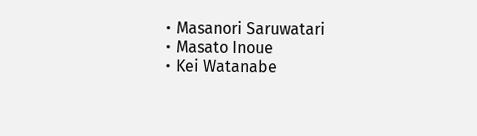・Masanori Saruwatari
・Masato Inoue
・Kei Watanabe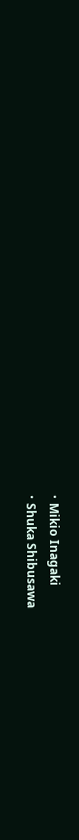・Mikio Inagaki
・Shuka Shibusawa